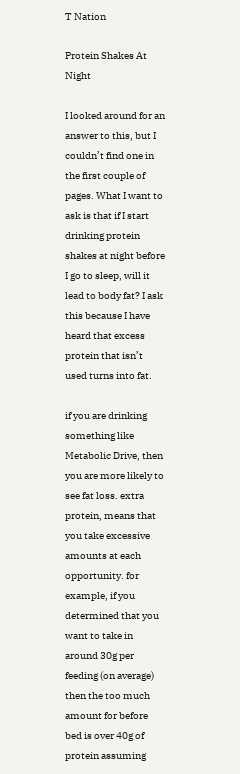T Nation

Protein Shakes At Night

I looked around for an answer to this, but I couldn’t find one in the first couple of pages. What I want to ask is that if I start drinking protein shakes at night before I go to sleep, will it lead to body fat? I ask this because I have heard that excess protein that isn’t used turns into fat.

if you are drinking something like Metabolic Drive, then you are more likely to see fat loss. extra protein, means that you take excessive amounts at each opportunity. for example, if you determined that you want to take in around 30g per feeding (on average) then the too much amount for before bed is over 40g of protein assuming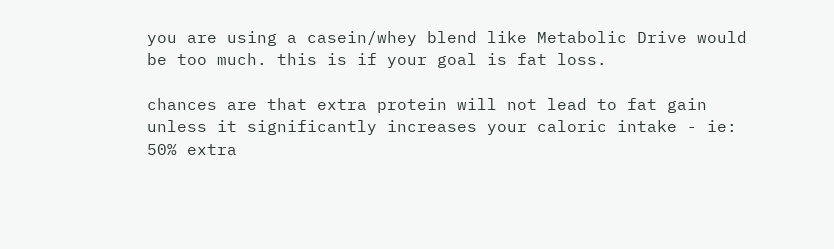you are using a casein/whey blend like Metabolic Drive would be too much. this is if your goal is fat loss.

chances are that extra protein will not lead to fat gain unless it significantly increases your caloric intake - ie: 50% extra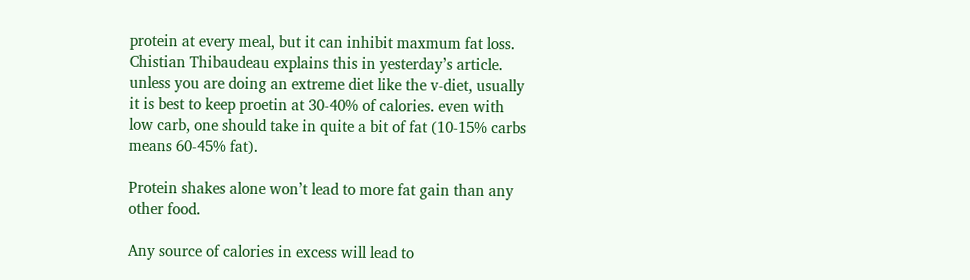protein at every meal, but it can inhibit maxmum fat loss. Chistian Thibaudeau explains this in yesterday’s article. unless you are doing an extreme diet like the v-diet, usually it is best to keep proetin at 30-40% of calories. even with low carb, one should take in quite a bit of fat (10-15% carbs means 60-45% fat).

Protein shakes alone won’t lead to more fat gain than any other food.

Any source of calories in excess will lead to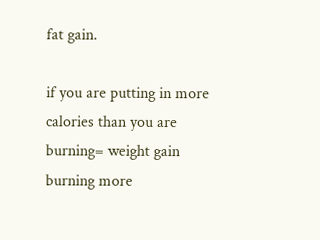fat gain.

if you are putting in more calories than you are burning= weight gain
burning more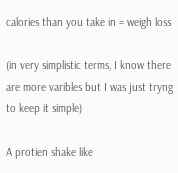calories than you take in = weigh loss

(in very simplistic terms, I know there are more varibles but I was just tryng to keep it simple)

A protien shake like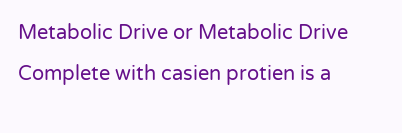Metabolic Drive or Metabolic Drive Complete with casien protien is a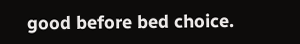good before bed choice.